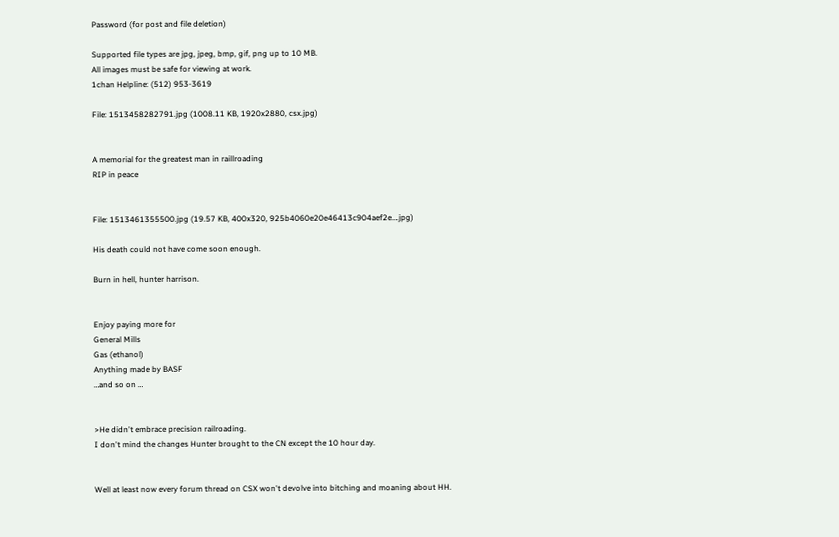Password (for post and file deletion)

Supported file types are jpg, jpeg, bmp, gif, png up to 10 MB.
All images must be safe for viewing at work.
1chan Helpline: (512) 953-3619

File: 1513458282791.jpg (1008.11 KB, 1920x2880, csx.jpg)


A memorial for the greatest man in raillroading
RIP in peace


File: 1513461355500.jpg (19.57 KB, 400x320, 925b4060e20e46413c904aef2e….jpg)

His death could not have come soon enough.

Burn in hell, hunter harrison.


Enjoy paying more for
General Mills
Gas (ethanol)
Anything made by BASF
…and so on …


>He didn't embrace precision railroading.
I don't mind the changes Hunter brought to the CN except the 10 hour day.


Well at least now every forum thread on CSX won't devolve into bitching and moaning about HH.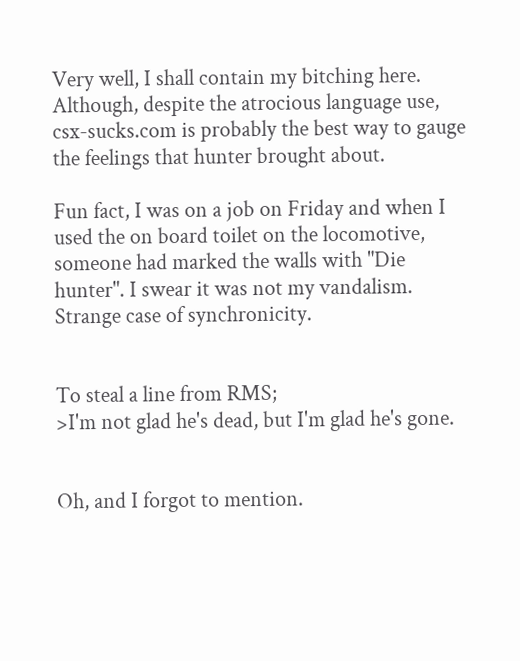Very well, I shall contain my bitching here.
Although, despite the atrocious language use, csx-sucks.com is probably the best way to gauge the feelings that hunter brought about.

Fun fact, I was on a job on Friday and when I used the on board toilet on the locomotive, someone had marked the walls with "Die hunter". I swear it was not my vandalism.
Strange case of synchronicity.


To steal a line from RMS;
>I'm not glad he's dead, but I'm glad he's gone.


Oh, and I forgot to mention.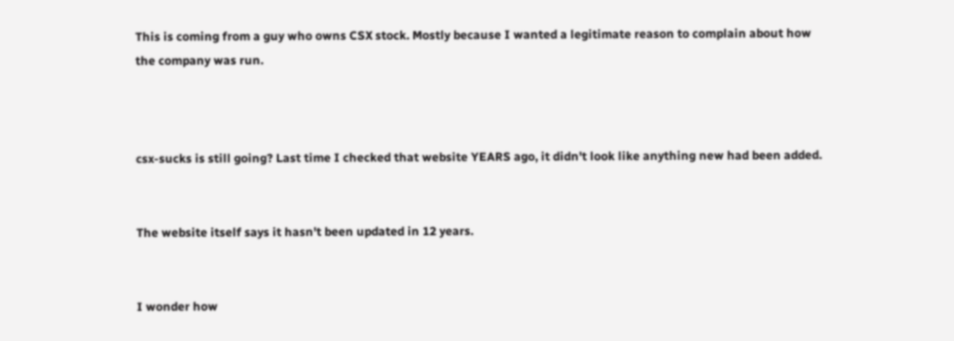This is coming from a guy who owns CSX stock. Mostly because I wanted a legitimate reason to complain about how the company was run.



csx-sucks is still going? Last time I checked that website YEARS ago, it didn't look like anything new had been added.


The website itself says it hasn't been updated in 12 years.


I wonder how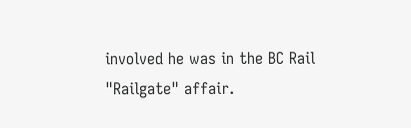involved he was in the BC Rail "Railgate" affair.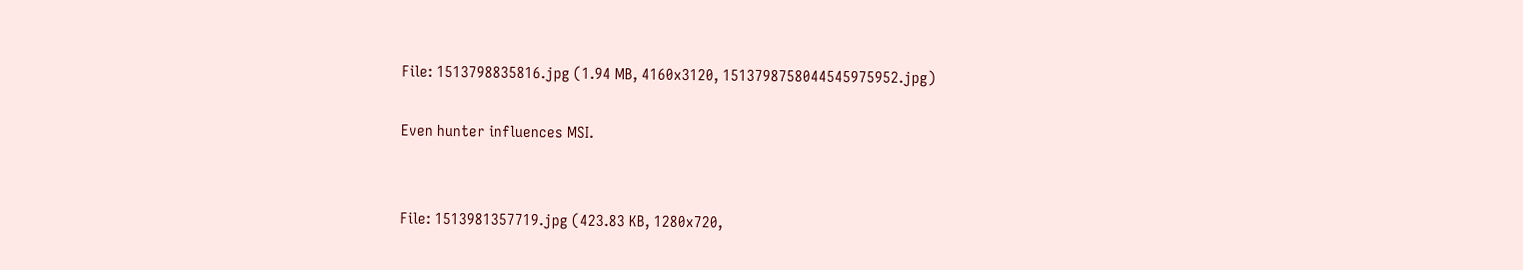File: 1513798835816.jpg (1.94 MB, 4160x3120, 1513798758044545975952.jpg)

Even hunter influences MSI.


File: 1513981357719.jpg (423.83 KB, 1280x720,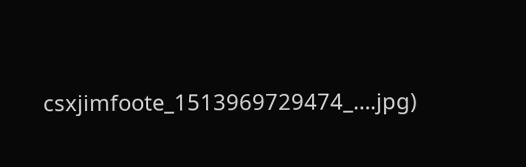csxjimfoote_1513969729474_….jpg)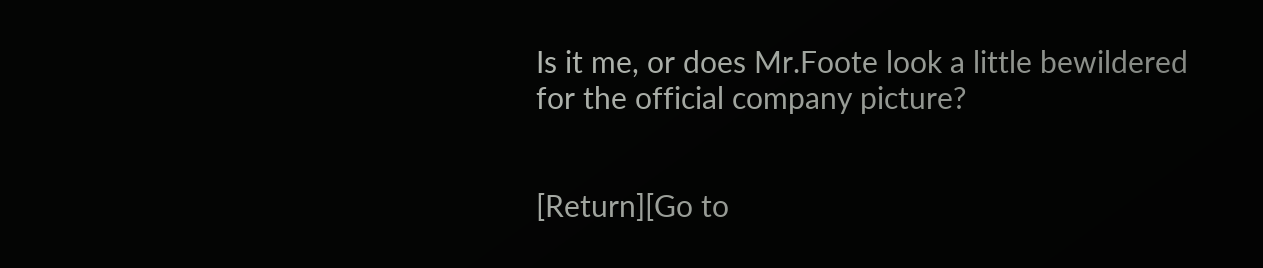Is it me, or does Mr.Foote look a little bewildered for the official company picture?


[Return][Go to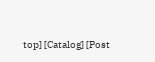top] [Catalog] [Post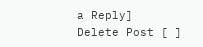a Reply]
Delete Post [ ]